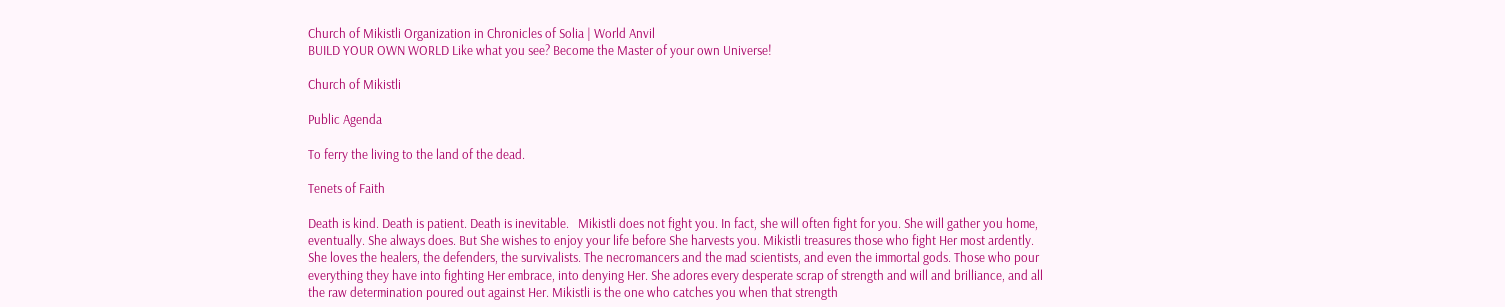Church of Mikistli Organization in Chronicles of Solia | World Anvil
BUILD YOUR OWN WORLD Like what you see? Become the Master of your own Universe!

Church of Mikistli

Public Agenda

To ferry the living to the land of the dead.

Tenets of Faith

Death is kind. Death is patient. Death is inevitable.   Mikistli does not fight you. In fact, she will often fight for you. She will gather you home, eventually. She always does. But She wishes to enjoy your life before She harvests you. Mikistli treasures those who fight Her most ardently. She loves the healers, the defenders, the survivalists. The necromancers and the mad scientists, and even the immortal gods. Those who pour everything they have into fighting Her embrace, into denying Her. She adores every desperate scrap of strength and will and brilliance, and all the raw determination poured out against Her. Mikistli is the one who catches you when that strength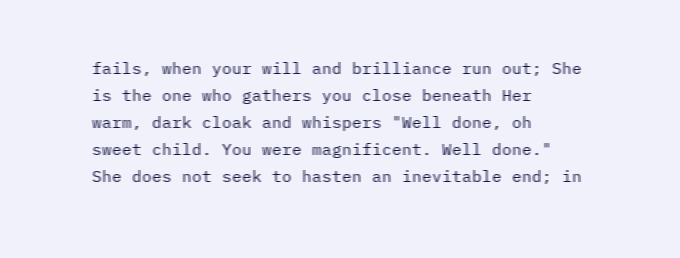fails, when your will and brilliance run out; She is the one who gathers you close beneath Her warm, dark cloak and whispers "Well done, oh sweet child. You were magnificent. Well done."   She does not seek to hasten an inevitable end; in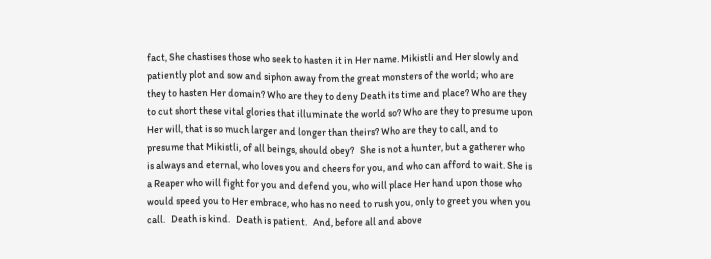fact, She chastises those who seek to hasten it in Her name. Mikistli and Her slowly and patiently plot and sow and siphon away from the great monsters of the world; who are they to hasten Her domain? Who are they to deny Death its time and place? Who are they to cut short these vital glories that illuminate the world so? Who are they to presume upon Her will, that is so much larger and longer than theirs? Who are they to call, and to presume that Mikistli, of all beings, should obey?   She is not a hunter, but a gatherer who is always and eternal, who loves you and cheers for you, and who can afford to wait. She is a Reaper who will fight for you and defend you, who will place Her hand upon those who would speed you to Her embrace, who has no need to rush you, only to greet you when you call.   Death is kind.   Death is patient.   And, before all and above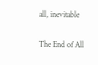all, inevitable

The End of All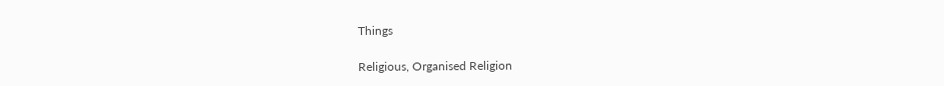Things

Religious, Organised Religion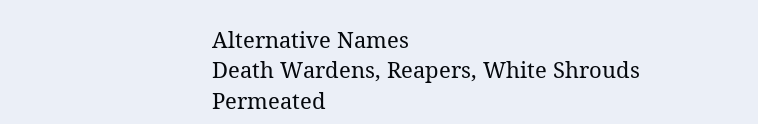Alternative Names
Death Wardens, Reapers, White Shrouds
Permeated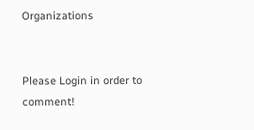Organizations


Please Login in order to comment!